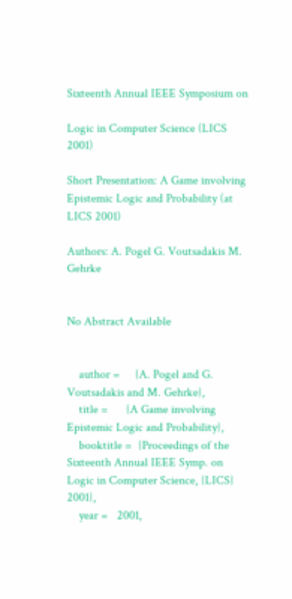Sixteenth Annual IEEE Symposium on

Logic in Computer Science (LICS 2001)

Short Presentation: A Game involving Epistemic Logic and Probability (at LICS 2001)

Authors: A. Pogel G. Voutsadakis M. Gehrke


No Abstract Available


    author =     {A. Pogel and G. Voutsadakis and M. Gehrke},
    title =      {A Game involving Epistemic Logic and Probability},
    booktitle =  {Proceedings of the Sixteenth Annual IEEE Symp. on Logic in Computer Science, {LICS} 2001},
    year =   2001,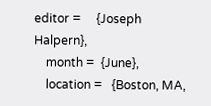editor =     {Joseph Halpern},
    month =  {June},
    location =   {Boston, MA,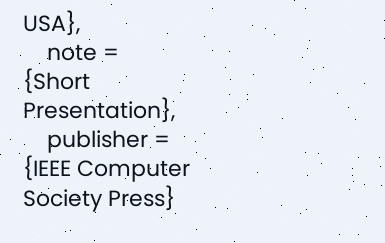USA},
    note =       {Short Presentation},
    publisher =  {IEEE Computer Society Press}